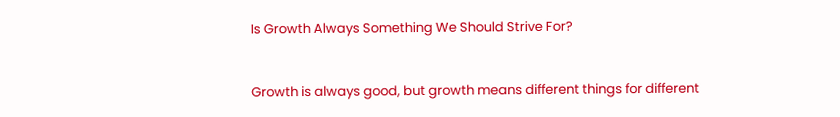Is Growth Always Something We Should Strive For?


Growth is always good, but growth means different things for different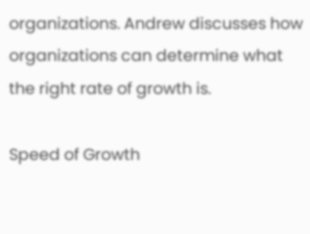organizations. Andrew discusses how organizations can determine what the right rate of growth is.

Speed of Growth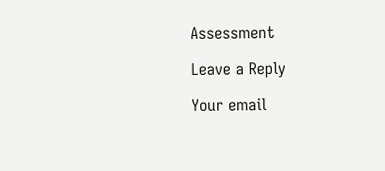Assessment

Leave a Reply

Your email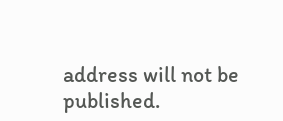address will not be published.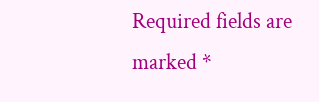Required fields are marked *